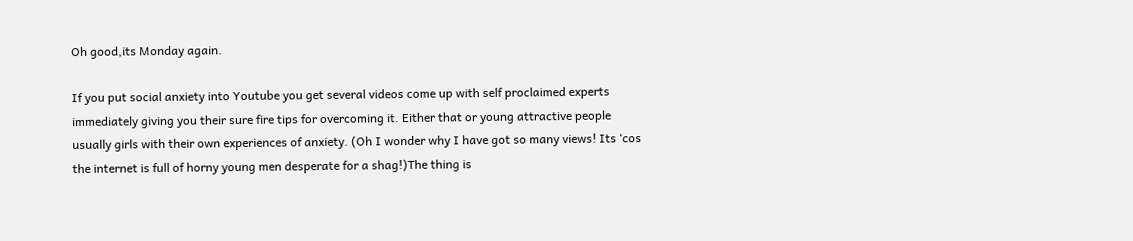Oh good,its Monday again.

If you put social anxiety into Youtube you get several videos come up with self proclaimed experts immediately giving you their sure fire tips for overcoming it. Either that or young attractive people usually girls with their own experiences of anxiety. (Oh I wonder why I have got so many views! Its ‘cos the internet is full of horny young men desperate for a shag!)The thing is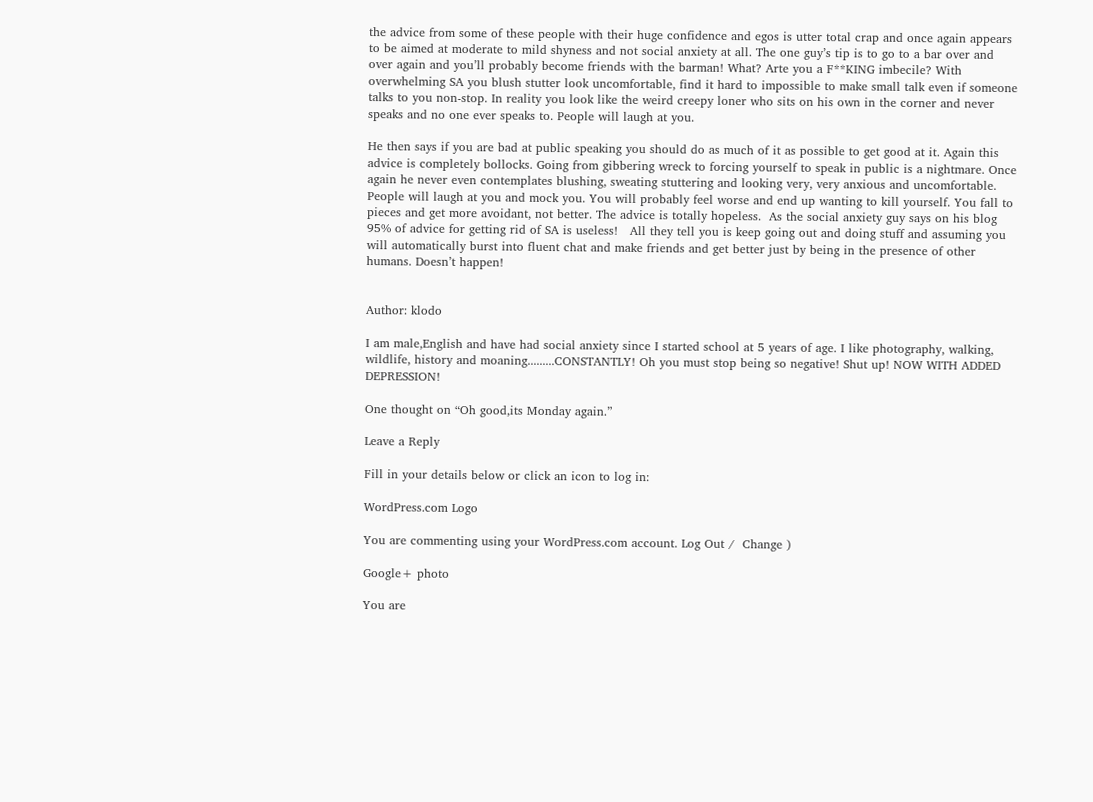the advice from some of these people with their huge confidence and egos is utter total crap and once again appears to be aimed at moderate to mild shyness and not social anxiety at all. The one guy’s tip is to go to a bar over and over again and you’ll probably become friends with the barman! What? Arte you a F**KING imbecile? With overwhelming SA you blush stutter look uncomfortable, find it hard to impossible to make small talk even if someone talks to you non-stop. In reality you look like the weird creepy loner who sits on his own in the corner and never speaks and no one ever speaks to. People will laugh at you.

He then says if you are bad at public speaking you should do as much of it as possible to get good at it. Again this advice is completely bollocks. Going from gibbering wreck to forcing yourself to speak in public is a nightmare. Once again he never even contemplates blushing, sweating stuttering and looking very, very anxious and uncomfortable. People will laugh at you and mock you. You will probably feel worse and end up wanting to kill yourself. You fall to pieces and get more avoidant, not better. The advice is totally hopeless.  As the social anxiety guy says on his blog 95% of advice for getting rid of SA is useless!   All they tell you is keep going out and doing stuff and assuming you will automatically burst into fluent chat and make friends and get better just by being in the presence of other humans. Doesn’t happen!


Author: klodo

I am male,English and have had social anxiety since I started school at 5 years of age. I like photography, walking, wildlife, history and moaning.........CONSTANTLY! Oh you must stop being so negative! Shut up! NOW WITH ADDED DEPRESSION!

One thought on “Oh good,its Monday again.”

Leave a Reply

Fill in your details below or click an icon to log in:

WordPress.com Logo

You are commenting using your WordPress.com account. Log Out /  Change )

Google+ photo

You are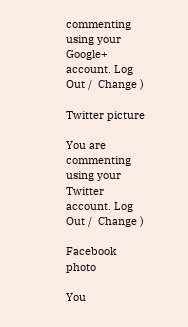commenting using your Google+ account. Log Out /  Change )

Twitter picture

You are commenting using your Twitter account. Log Out /  Change )

Facebook photo

You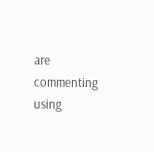are commenting using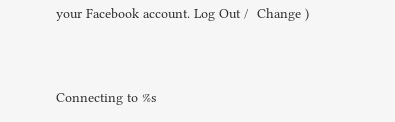your Facebook account. Log Out /  Change )


Connecting to %s